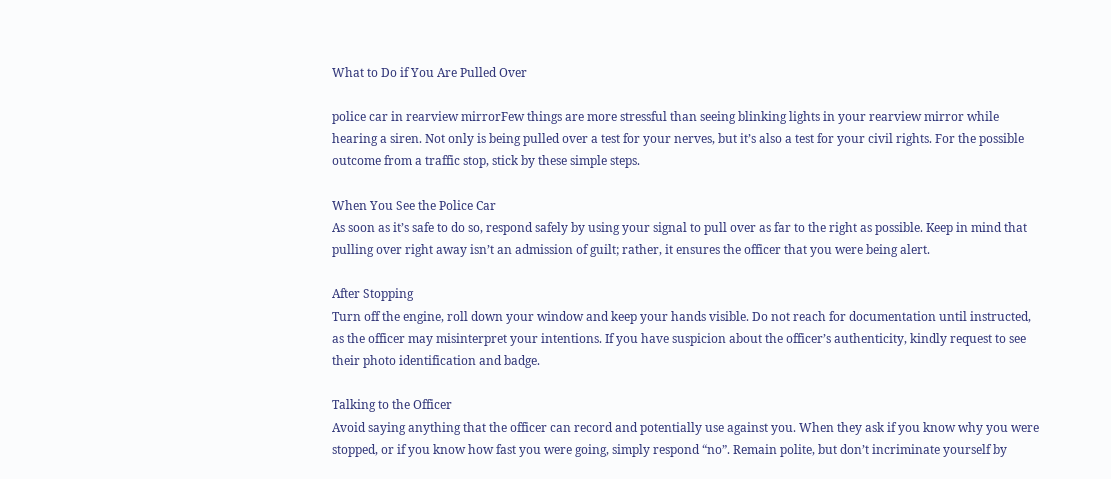What to Do if You Are Pulled Over

police car in rearview mirrorFew things are more stressful than seeing blinking lights in your rearview mirror while hearing a siren. Not only is being pulled over a test for your nerves, but it’s also a test for your civil rights. For the possible outcome from a traffic stop, stick by these simple steps.

When You See the Police Car
As soon as it’s safe to do so, respond safely by using your signal to pull over as far to the right as possible. Keep in mind that pulling over right away isn’t an admission of guilt; rather, it ensures the officer that you were being alert.

After Stopping
Turn off the engine, roll down your window and keep your hands visible. Do not reach for documentation until instructed, as the officer may misinterpret your intentions. If you have suspicion about the officer’s authenticity, kindly request to see their photo identification and badge.

Talking to the Officer
Avoid saying anything that the officer can record and potentially use against you. When they ask if you know why you were stopped, or if you know how fast you were going, simply respond “no”. Remain polite, but don’t incriminate yourself by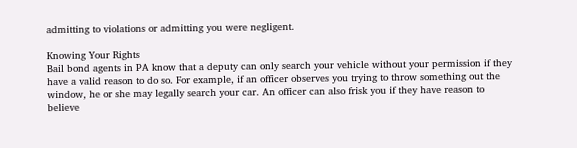admitting to violations or admitting you were negligent.

Knowing Your Rights
Bail bond agents in PA know that a deputy can only search your vehicle without your permission if they have a valid reason to do so. For example, if an officer observes you trying to throw something out the window, he or she may legally search your car. An officer can also frisk you if they have reason to believe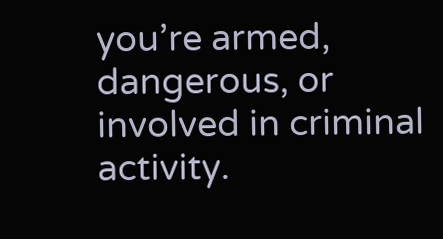you’re armed, dangerous, or involved in criminal activity.